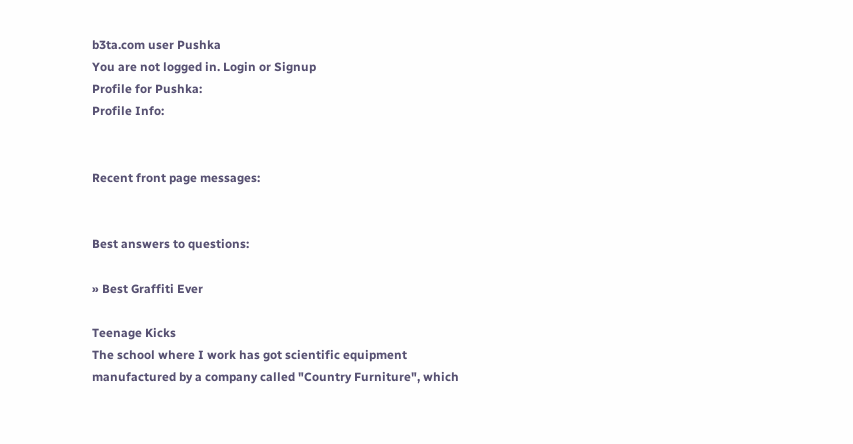b3ta.com user Pushka
You are not logged in. Login or Signup
Profile for Pushka:
Profile Info:


Recent front page messages:


Best answers to questions:

» Best Graffiti Ever

Teenage Kicks
The school where I work has got scientific equipment manufactured by a company called "Country Furniture", which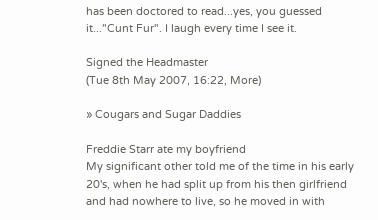has been doctored to read...yes, you guessed it..."Cunt Fur". I laugh every time I see it.

Signed the Headmaster
(Tue 8th May 2007, 16:22, More)

» Cougars and Sugar Daddies

Freddie Starr ate my boyfriend
My significant other told me of the time in his early 20's, when he had split up from his then girlfriend and had nowhere to live, so he moved in with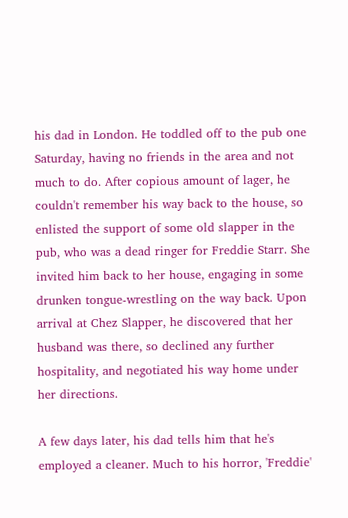his dad in London. He toddled off to the pub one Saturday, having no friends in the area and not much to do. After copious amount of lager, he couldn't remember his way back to the house, so enlisted the support of some old slapper in the pub, who was a dead ringer for Freddie Starr. She invited him back to her house, engaging in some drunken tongue-wrestling on the way back. Upon arrival at Chez Slapper, he discovered that her husband was there, so declined any further hospitality, and negotiated his way home under her directions.

A few days later, his dad tells him that he's employed a cleaner. Much to his horror, 'Freddie'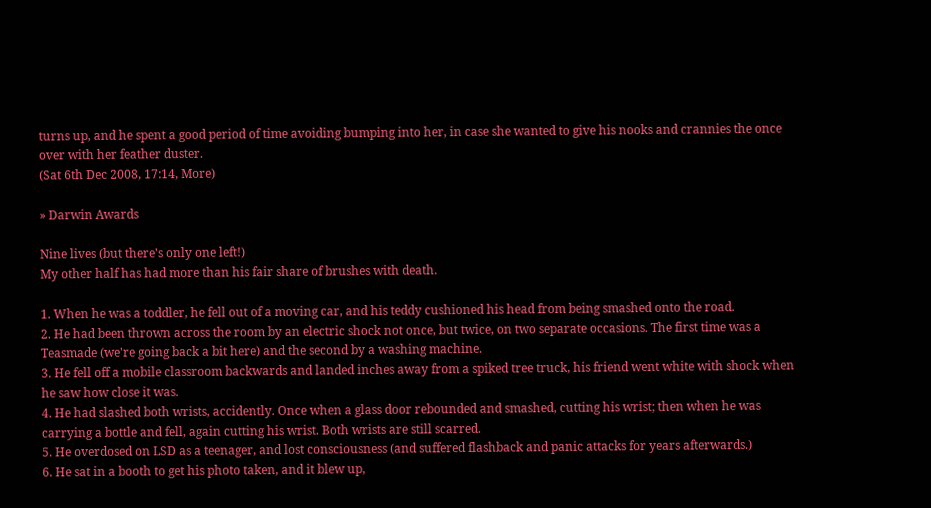turns up, and he spent a good period of time avoiding bumping into her, in case she wanted to give his nooks and crannies the once over with her feather duster.
(Sat 6th Dec 2008, 17:14, More)

» Darwin Awards

Nine lives (but there's only one left!)
My other half has had more than his fair share of brushes with death.

1. When he was a toddler, he fell out of a moving car, and his teddy cushioned his head from being smashed onto the road.
2. He had been thrown across the room by an electric shock not once, but twice, on two separate occasions. The first time was a Teasmade (we're going back a bit here) and the second by a washing machine.
3. He fell off a mobile classroom backwards and landed inches away from a spiked tree truck, his friend went white with shock when he saw how close it was.
4. He had slashed both wrists, accidently. Once when a glass door rebounded and smashed, cutting his wrist; then when he was carrying a bottle and fell, again cutting his wrist. Both wrists are still scarred.
5. He overdosed on LSD as a teenager, and lost consciousness (and suffered flashback and panic attacks for years afterwards.)
6. He sat in a booth to get his photo taken, and it blew up,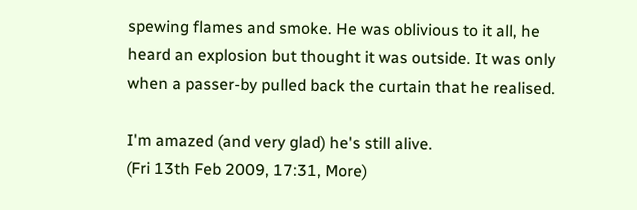spewing flames and smoke. He was oblivious to it all, he heard an explosion but thought it was outside. It was only when a passer-by pulled back the curtain that he realised.

I'm amazed (and very glad) he's still alive.
(Fri 13th Feb 2009, 17:31, More)